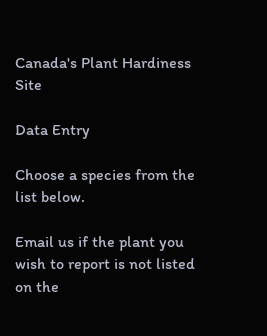Canada's Plant Hardiness Site

Data Entry

Choose a species from the list below.

Email us if the plant you wish to report is not listed on the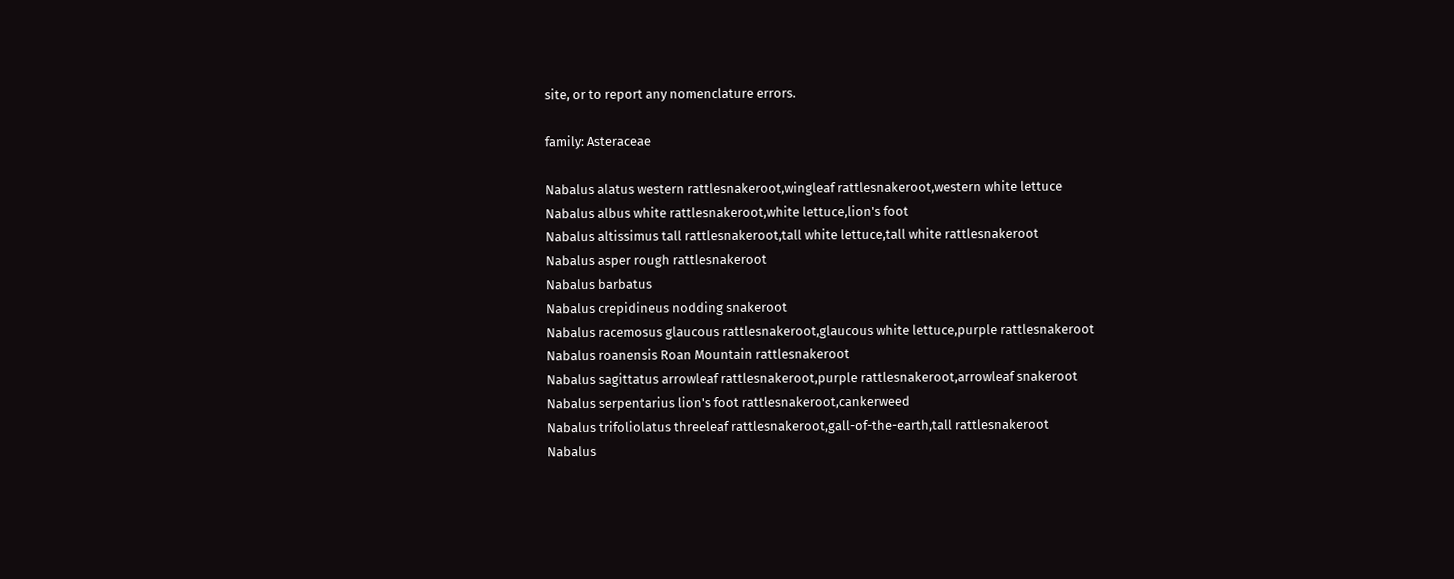site, or to report any nomenclature errors.

family: Asteraceae

Nabalus alatus western rattlesnakeroot,wingleaf rattlesnakeroot,western white lettuce
Nabalus albus white rattlesnakeroot,white lettuce,lion's foot
Nabalus altissimus tall rattlesnakeroot,tall white lettuce,tall white rattlesnakeroot
Nabalus asper rough rattlesnakeroot
Nabalus barbatus
Nabalus crepidineus nodding snakeroot
Nabalus racemosus glaucous rattlesnakeroot,glaucous white lettuce,purple rattlesnakeroot
Nabalus roanensis Roan Mountain rattlesnakeroot
Nabalus sagittatus arrowleaf rattlesnakeroot,purple rattlesnakeroot,arrowleaf snakeroot
Nabalus serpentarius lion's foot rattlesnakeroot,cankerweed
Nabalus trifoliolatus threeleaf rattlesnakeroot,gall-of-the-earth,tall rattlesnakeroot
Nabalus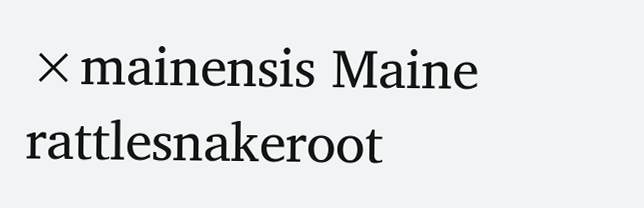×mainensis Maine rattlesnakeroot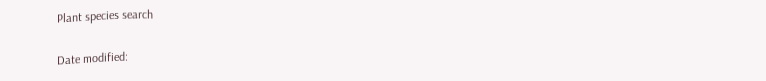Plant species search

Date modified: